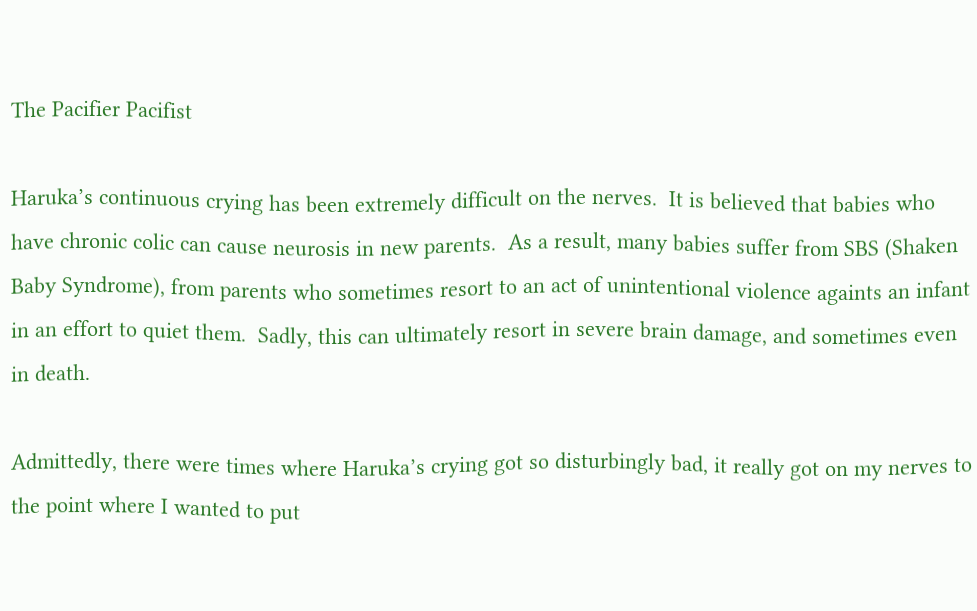The Pacifier Pacifist

Haruka’s continuous crying has been extremely difficult on the nerves.  It is believed that babies who have chronic colic can cause neurosis in new parents.  As a result, many babies suffer from SBS (Shaken Baby Syndrome), from parents who sometimes resort to an act of unintentional violence againts an infant in an effort to quiet them.  Sadly, this can ultimately resort in severe brain damage, and sometimes even in death.

Admittedly, there were times where Haruka’s crying got so disturbingly bad, it really got on my nerves to the point where I wanted to put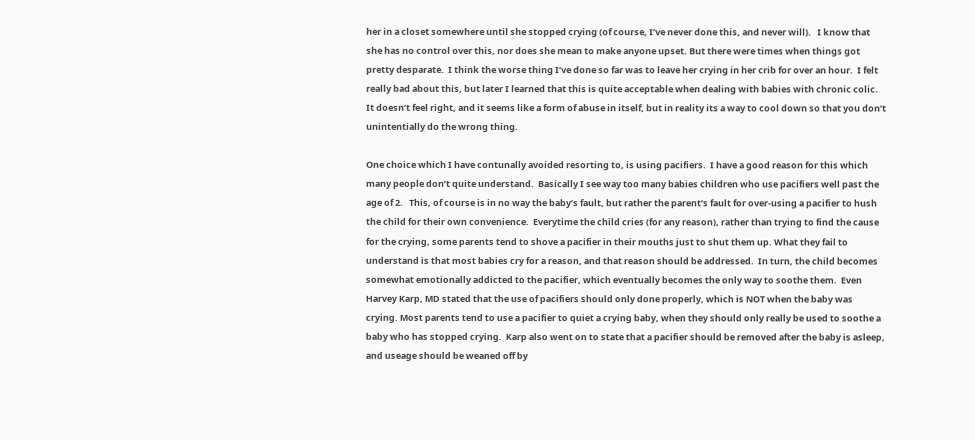her in a closet somewhere until she stopped crying (of course, I’ve never done this, and never will).   I know that she has no control over this, nor does she mean to make anyone upset. But there were times when things got pretty desparate.  I think the worse thing I’ve done so far was to leave her crying in her crib for over an hour.  I felt really bad about this, but later I learned that this is quite acceptable when dealing with babies with chronic colic.  It doesn’t feel right, and it seems like a form of abuse in itself, but in reality its a way to cool down so that you don’t unintentially do the wrong thing.

One choice which I have contunally avoided resorting to, is using pacifiers.  I have a good reason for this which many people don’t quite understand.  Basically I see way too many babies children who use pacifiers well past the age of 2.   This, of course is in no way the baby’s fault, but rather the parent’s fault for over-using a pacifier to hush the child for their own convenience.  Everytime the child cries (for any reason), rather than trying to find the cause for the crying, some parents tend to shove a pacifier in their mouths just to shut them up. What they fail to understand is that most babies cry for a reason, and that reason should be addressed.  In turn, the child becomes somewhat emotionally addicted to the pacifier, which eventually becomes the only way to soothe them.  Even Harvey Karp, MD stated that the use of pacifiers should only done properly, which is NOT when the baby was crying. Most parents tend to use a pacifier to quiet a crying baby, when they should only really be used to soothe a baby who has stopped crying.  Karp also went on to state that a pacifier should be removed after the baby is asleep, and useage should be weaned off by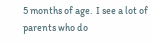5 months of age.  I see a lot of parents who do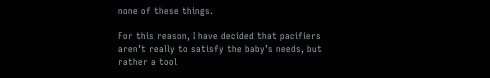none of these things.

For this reason, I have decided that pacifiers aren’t really to satisfy the baby’s needs, but rather a tool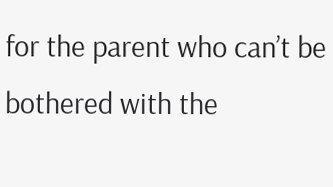for the parent who can’t be bothered with the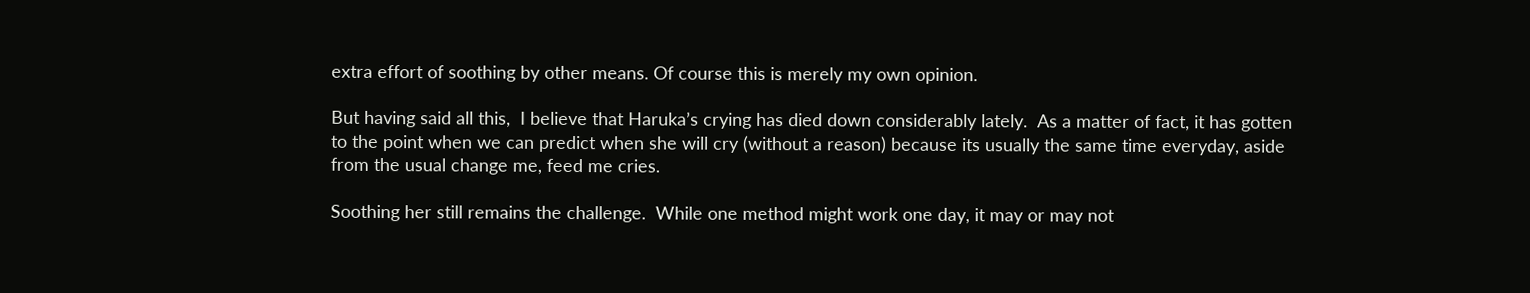extra effort of soothing by other means. Of course this is merely my own opinion.

But having said all this,  I believe that Haruka’s crying has died down considerably lately.  As a matter of fact, it has gotten to the point when we can predict when she will cry (without a reason) because its usually the same time everyday, aside from the usual change me, feed me cries.

Soothing her still remains the challenge.  While one method might work one day, it may or may not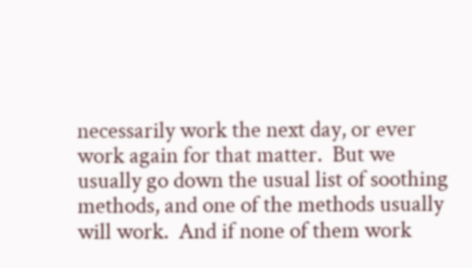necessarily work the next day, or ever work again for that matter.  But we usually go down the usual list of soothing methods, and one of the methods usually will work.  And if none of them work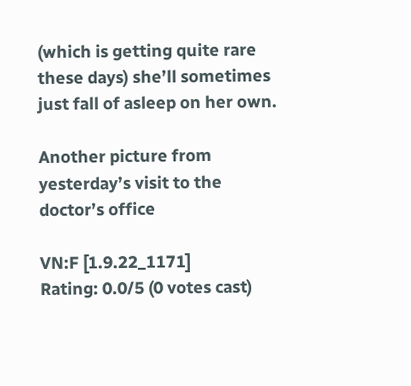(which is getting quite rare these days) she’ll sometimes just fall of asleep on her own.

Another picture from yesterday’s visit to the doctor’s office

VN:F [1.9.22_1171]
Rating: 0.0/5 (0 votes cast)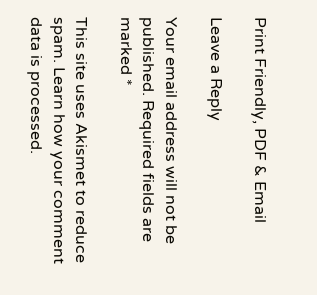Print Friendly, PDF & Email

Leave a Reply

Your email address will not be published. Required fields are marked *

This site uses Akismet to reduce spam. Learn how your comment data is processed.